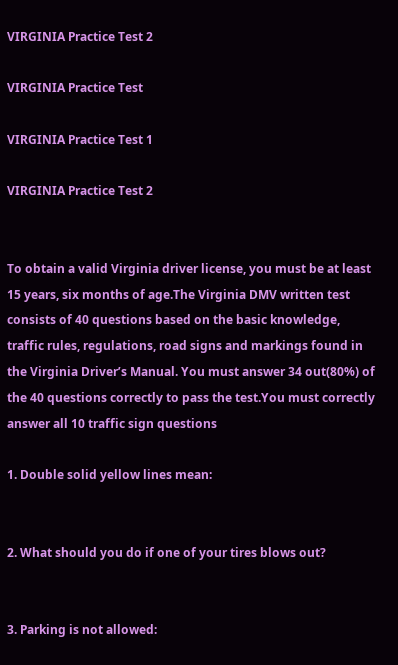VIRGINIA Practice Test 2

VIRGINIA Practice Test

VIRGINIA Practice Test 1

VIRGINIA Practice Test 2


To obtain a valid Virginia driver license, you must be at least 15 years, six months of age.The Virginia DMV written test consists of 40 questions based on the basic knowledge, traffic rules, regulations, road signs and markings found in the Virginia Driver’s Manual. You must answer 34 out(80%) of the 40 questions correctly to pass the test.You must correctly answer all 10 traffic sign questions

1. Double solid yellow lines mean:


2. What should you do if one of your tires blows out?


3. Parking is not allowed: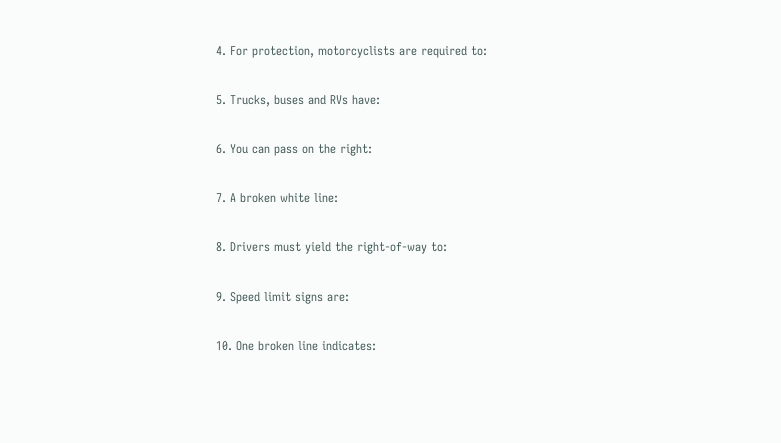4. For protection, motorcyclists are required to:


5. Trucks, buses and RVs have:


6. You can pass on the right:


7. A broken white line:


8. Drivers must yield the right-of-way to:


9. Speed limit signs are:


10. One broken line indicates: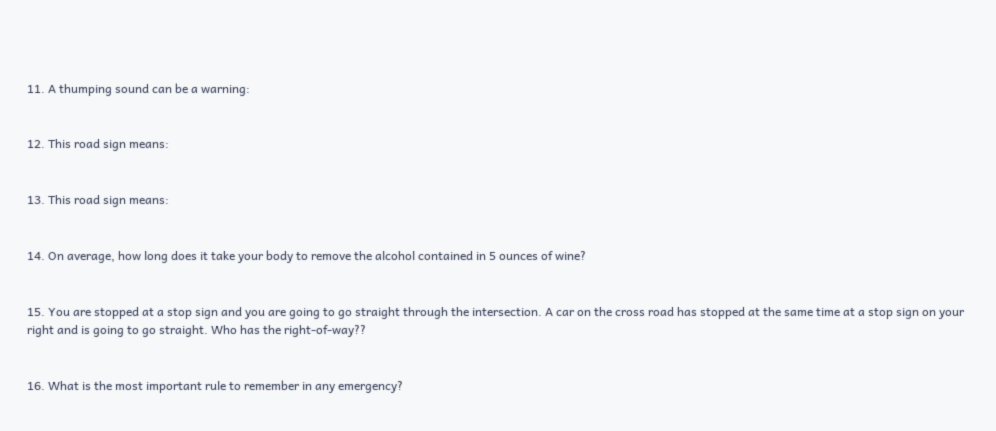11. A thumping sound can be a warning:


12. This road sign means:


13. This road sign means:


14. On average, how long does it take your body to remove the alcohol contained in 5 ounces of wine?


15. You are stopped at a stop sign and you are going to go straight through the intersection. A car on the cross road has stopped at the same time at a stop sign on your right and is going to go straight. Who has the right-of-way??


16. What is the most important rule to remember in any emergency?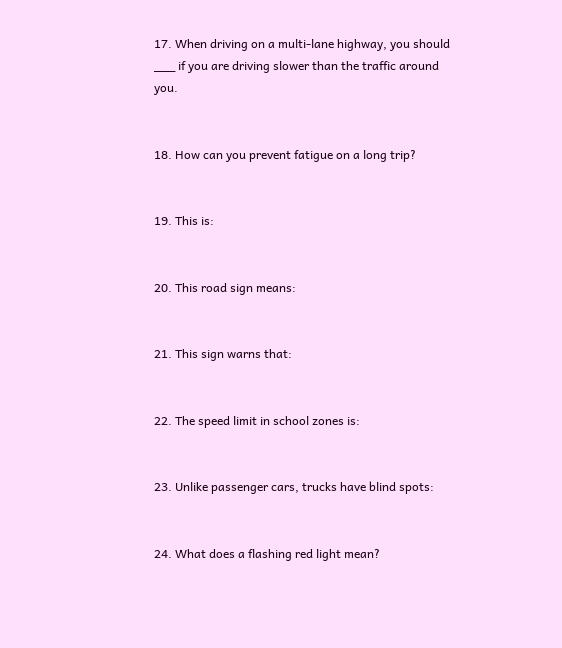17. When driving on a multi-lane highway, you should ___ if you are driving slower than the traffic around you.


18. How can you prevent fatigue on a long trip?


19. This is:


20. This road sign means:


21. This sign warns that:


22. The speed limit in school zones is:


23. Unlike passenger cars, trucks have blind spots:


24. What does a flashing red light mean?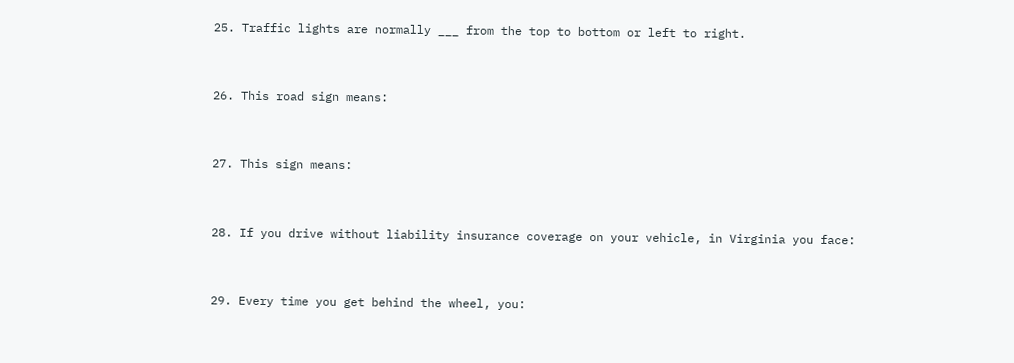25. Traffic lights are normally ___ from the top to bottom or left to right.


26. This road sign means:


27. This sign means:


28. If you drive without liability insurance coverage on your vehicle, in Virginia you face:


29. Every time you get behind the wheel, you: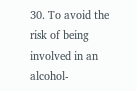30. To avoid the risk of being involved in an alcohol-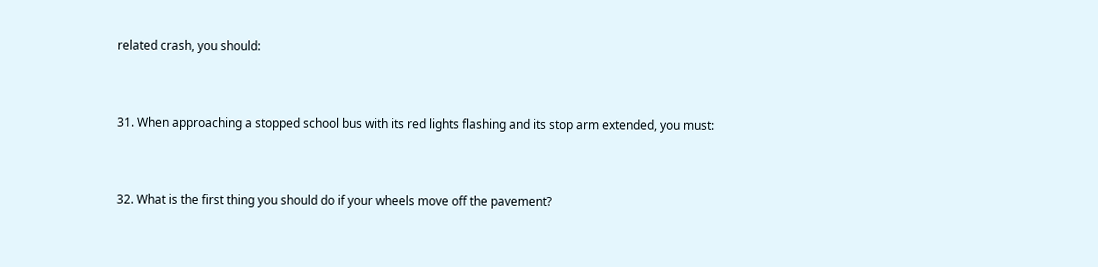related crash, you should:


31. When approaching a stopped school bus with its red lights flashing and its stop arm extended, you must:


32. What is the first thing you should do if your wheels move off the pavement?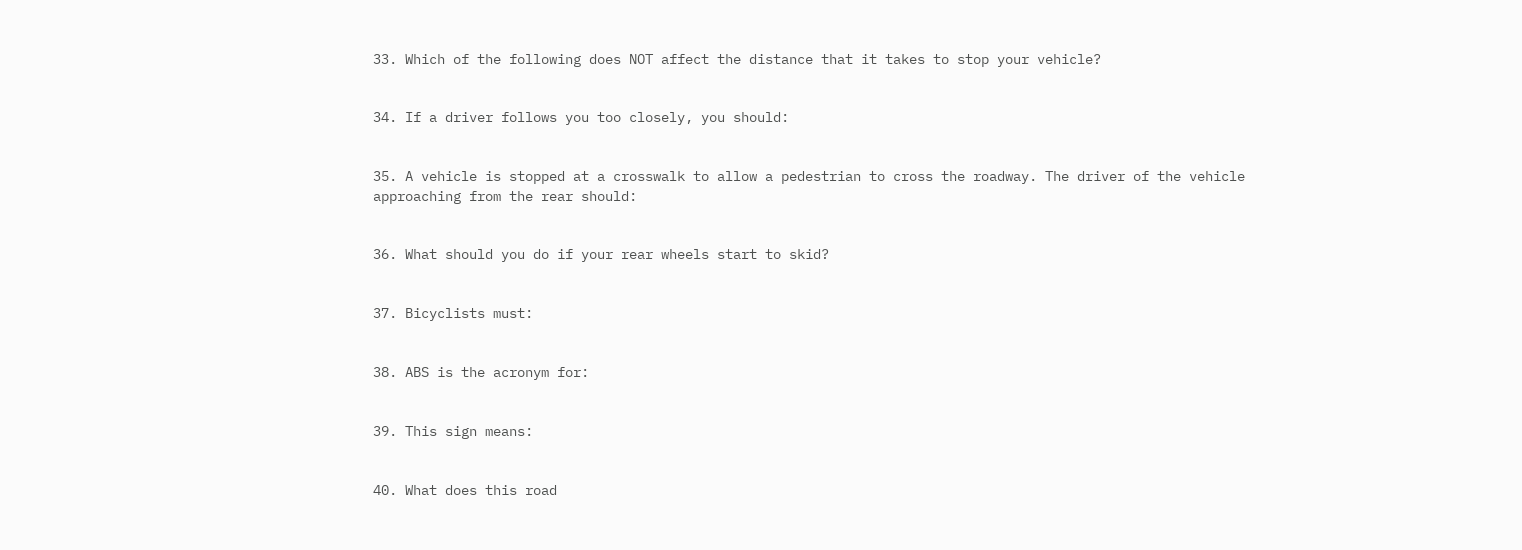33. Which of the following does NOT affect the distance that it takes to stop your vehicle?


34. If a driver follows you too closely, you should:


35. A vehicle is stopped at a crosswalk to allow a pedestrian to cross the roadway. The driver of the vehicle approaching from the rear should:


36. What should you do if your rear wheels start to skid?


37. Bicyclists must:


38. ABS is the acronym for:


39. This sign means:


40. What does this road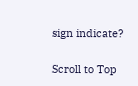sign indicate?


Scroll to Top